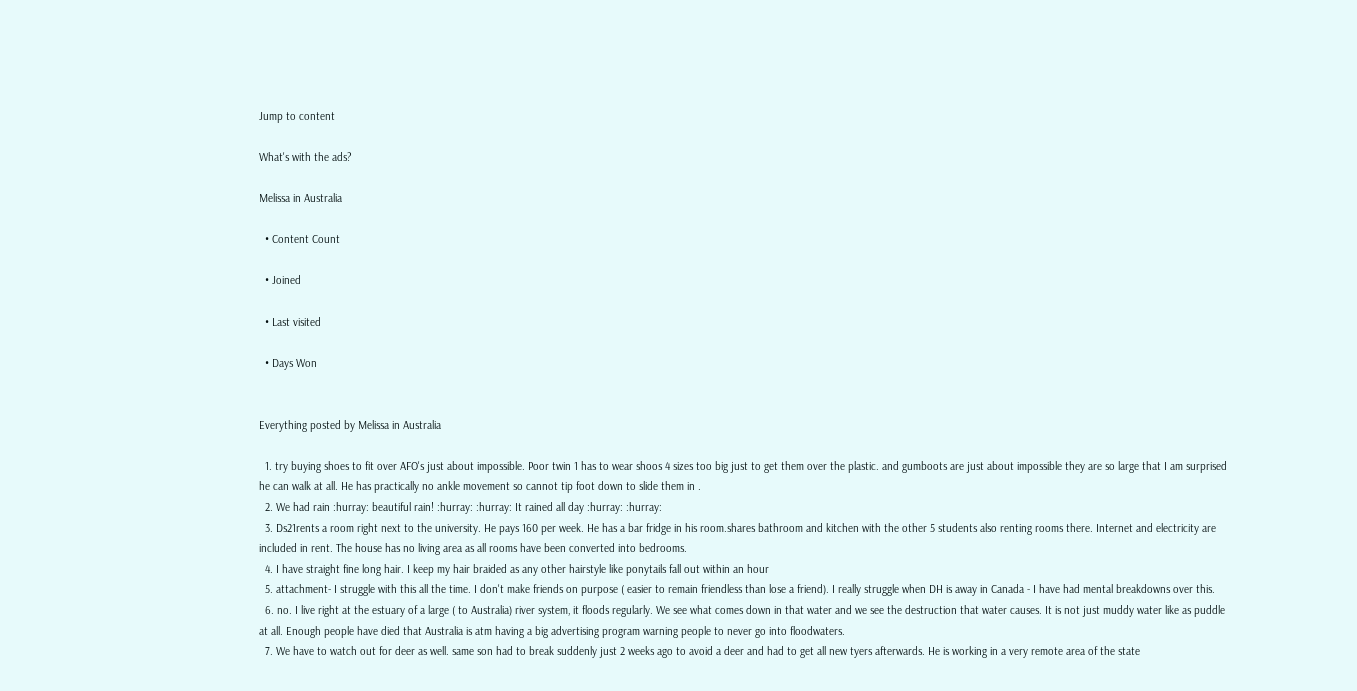Jump to content

What's with the ads?

Melissa in Australia

  • Content Count

  • Joined

  • Last visited

  • Days Won


Everything posted by Melissa in Australia

  1. try buying shoes to fit over AFO's just about impossible. Poor twin 1 has to wear shoos 4 sizes too big just to get them over the plastic. and gumboots are just about impossible they are so large that I am surprised he can walk at all. He has practically no ankle movement so cannot tip foot down to slide them in .
  2. We had rain :hurray: beautiful rain! :hurray: :hurray: It rained all day :hurray: :hurray:
  3. Ds21rents a room right next to the university. He pays 160 per week. He has a bar fridge in his room.shares bathroom and kitchen with the other 5 students also renting rooms there. Internet and electricity are included in rent. The house has no living area as all rooms have been converted into bedrooms.
  4. I have straight fine long hair. I keep my hair braided as any other hairstyle like ponytails fall out within an hour
  5. attachment- I struggle with this all the time. I don't make friends on purpose ( easier to remain friendless than lose a friend). I really struggle when DH is away in Canada - I have had mental breakdowns over this.
  6. no. I live right at the estuary of a large ( to Australia) river system, it floods regularly. We see what comes down in that water and we see the destruction that water causes. It is not just muddy water like as puddle at all. Enough people have died that Australia is atm having a big advertising program warning people to never go into floodwaters.
  7. We have to watch out for deer as well. same son had to break suddenly just 2 weeks ago to avoid a deer and had to get all new tyers afterwards. He is working in a very remote area of the state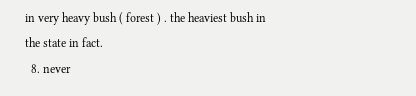in very heavy bush ( forest ) . the heaviest bush in the state in fact.
  8. never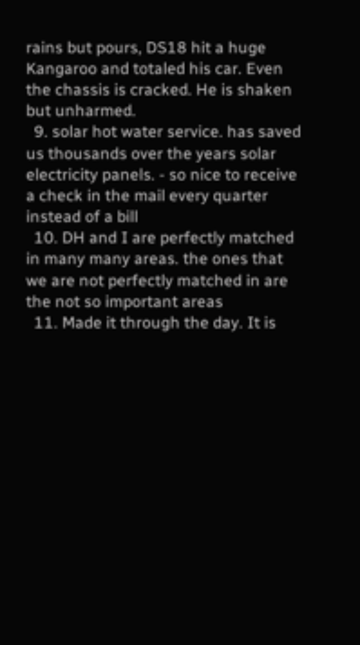rains but pours, DS18 hit a huge Kangaroo and totaled his car. Even the chassis is cracked. He is shaken but unharmed.
  9. solar hot water service. has saved us thousands over the years solar electricity panels. - so nice to receive a check in the mail every quarter instead of a bill
  10. DH and I are perfectly matched in many many areas. the ones that we are not perfectly matched in are the not so important areas
  11. Made it through the day. It is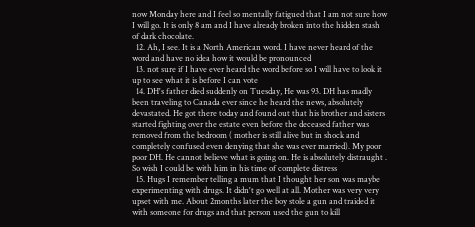now Monday here and I feel so mentally fatigued that I am not sure how I will go. It is only 8 am and I have already broken into the hidden stash of dark chocolate.
  12. Ah, I see. It is a North American word. I have never heard of the word and have no idea how it would be pronounced
  13. not sure if I have ever heard the word before so I will have to look it up to see what it is before I can vote
  14. DH's father died suddenly on Tuesday, He was 93. DH has madly been traveling to Canada ever since he heard the news, absolutely devastated. He got there today and found out that his brother and sisters started fighting over the estate even before the deceased father was removed from the bedroom ( mother is still alive but in shock and completely confused even denying that she was ever married). My poor poor DH. He cannot believe what is going on. He is absolutely distraught . So wish I could be with him in his time of complete distress
  15. Hugs I remember telling a mum that I thought her son was maybe experimenting with drugs. It didn't go well at all. Mother was very very upset with me. About 2months later the boy stole a gun and traided it with someone for drugs and that person used the gun to kill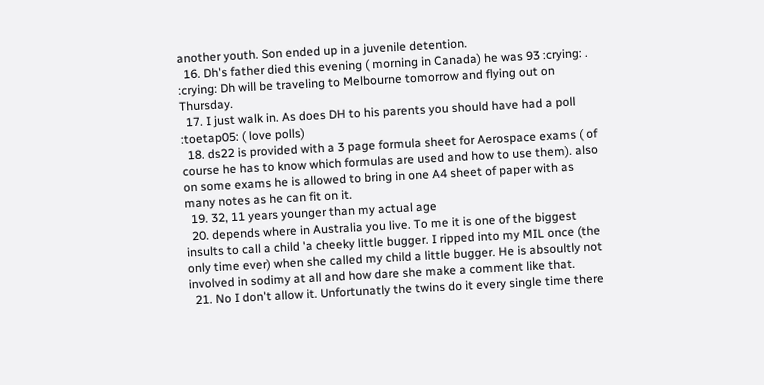another youth. Son ended up in a juvenile detention.
  16. Dh's father died this evening ( morning in Canada) he was 93 :crying: . :crying: Dh will be traveling to Melbourne tomorrow and flying out on Thursday.
  17. I just walk in. As does DH to his parents you should have had a poll :toetap05: ( love polls)
  18. ds22 is provided with a 3 page formula sheet for Aerospace exams ( of course he has to know which formulas are used and how to use them). also on some exams he is allowed to bring in one A4 sheet of paper with as many notes as he can fit on it.
  19. 32, 11 years younger than my actual age
  20. depends where in Australia you live. To me it is one of the biggest insults to call a child 'a cheeky little bugger. I ripped into my MIL once (the only time ever) when she called my child a little bugger. He is absoultly not involved in sodimy at all and how dare she make a comment like that.
  21. No I don't allow it. Unfortunatly the twins do it every single time there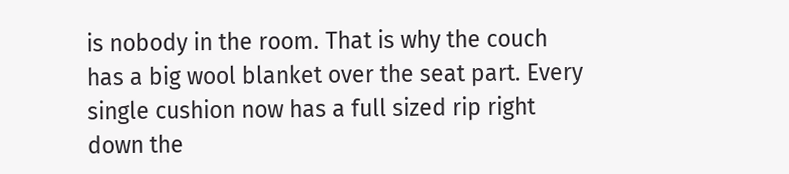is nobody in the room. That is why the couch has a big wool blanket over the seat part. Every single cushion now has a full sized rip right down the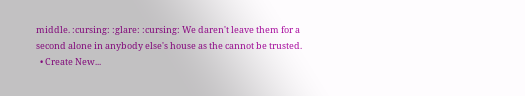middle. :cursing: :glare: :cursing: We daren't leave them for a second alone in anybody else's house as the cannot be trusted.
  • Create New...